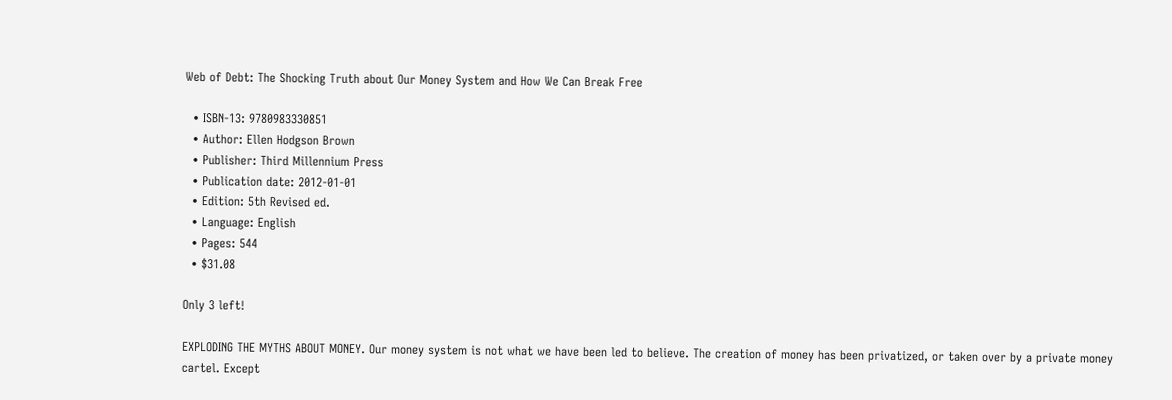Web of Debt: The Shocking Truth about Our Money System and How We Can Break Free

  • ISBN-13: 9780983330851
  • Author: Ellen Hodgson Brown
  • Publisher: Third Millennium Press
  • Publication date: 2012-01-01
  • Edition: 5th Revised ed.
  • Language: English
  • Pages: 544
  • $31.08

Only 3 left!

EXPLODING THE MYTHS ABOUT MONEY. Our money system is not what we have been led to believe. The creation of money has been privatized, or taken over by a private money cartel. Except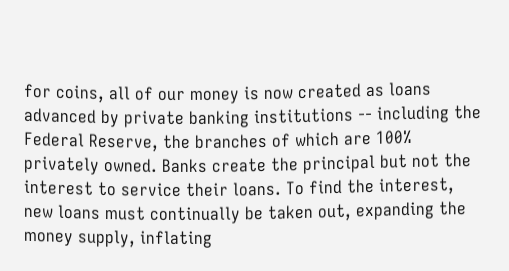for coins, all of our money is now created as loans advanced by private banking institutions -- including the Federal Reserve, the branches of which are 100% privately owned. Banks create the principal but not the interest to service their loans. To find the interest, new loans must continually be taken out, expanding the money supply, inflating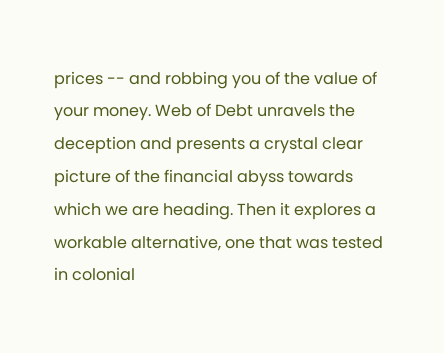prices -- and robbing you of the value of your money. Web of Debt unravels the deception and presents a crystal clear picture of the financial abyss towards which we are heading. Then it explores a workable alternative, one that was tested in colonial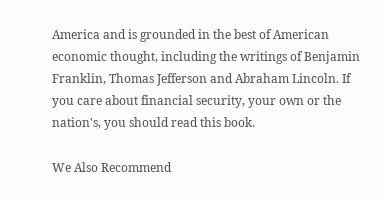America and is grounded in the best of American economic thought, including the writings of Benjamin Franklin, Thomas Jefferson and Abraham Lincoln. If you care about financial security, your own or the nation's, you should read this book.

We Also Recommend